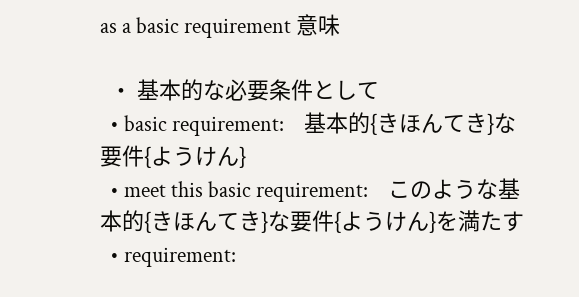as a basic requirement 意味

  • 基本的な必要条件として
  • basic requirement:    基本的{きほんてき}な要件{ようけん}
  • meet this basic requirement:    このような基本的{きほんてき}な要件{ようけん}を満たす
  • requirement: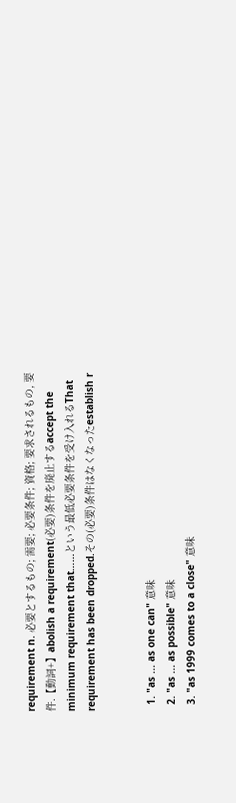requirement n. 必要とするもの; 需要; 必要条件; 資格; 要求されるもの, 要件.【動詞+】abolish a requirement(必要)条件を廃止するaccept the minimum requirement that……という最低必要条件を受け入れるThat requirement has been dropped.その(必要)条件はなくなったestablish r


  1. "as ... as one can" 意味
  2. "as ... as possible" 意味
  3. "as 1999 comes to a close" 意味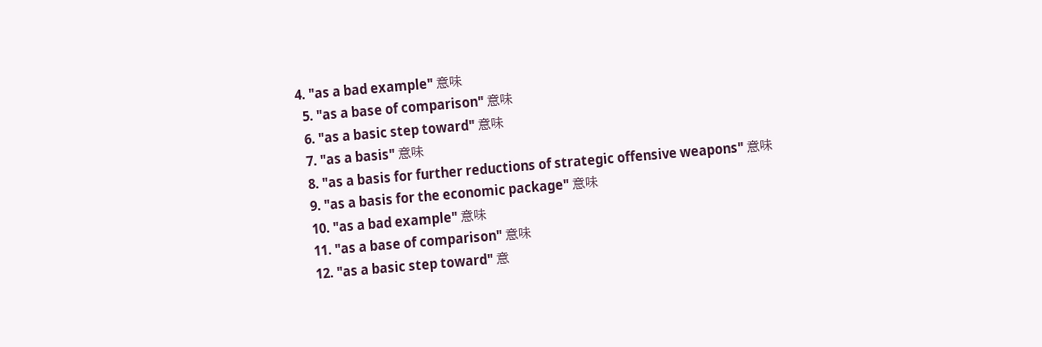4. "as a bad example" 意味
  5. "as a base of comparison" 意味
  6. "as a basic step toward" 意味
  7. "as a basis" 意味
  8. "as a basis for further reductions of strategic offensive weapons" 意味
  9. "as a basis for the economic package" 意味
  10. "as a bad example" 意味
  11. "as a base of comparison" 意味
  12. "as a basic step toward" 意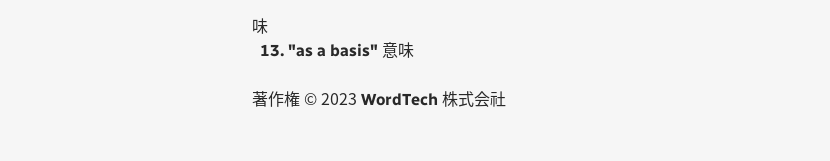味
  13. "as a basis" 意味

著作権 © 2023 WordTech 株式会社